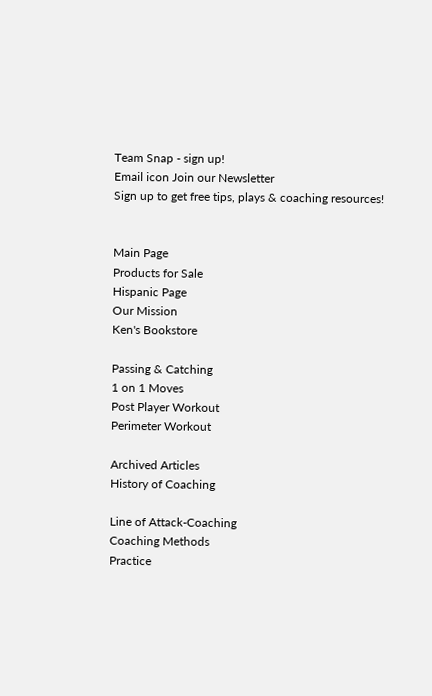Team Snap - sign up!
Email icon Join our Newsletter
Sign up to get free tips, plays & coaching resources!


Main Page
Products for Sale
Hispanic Page
Our Mission
Ken's Bookstore

Passing & Catching
1 on 1 Moves
Post Player Workout
Perimeter Workout

Archived Articles
History of Coaching

Line of Attack-Coaching
Coaching Methods
Practice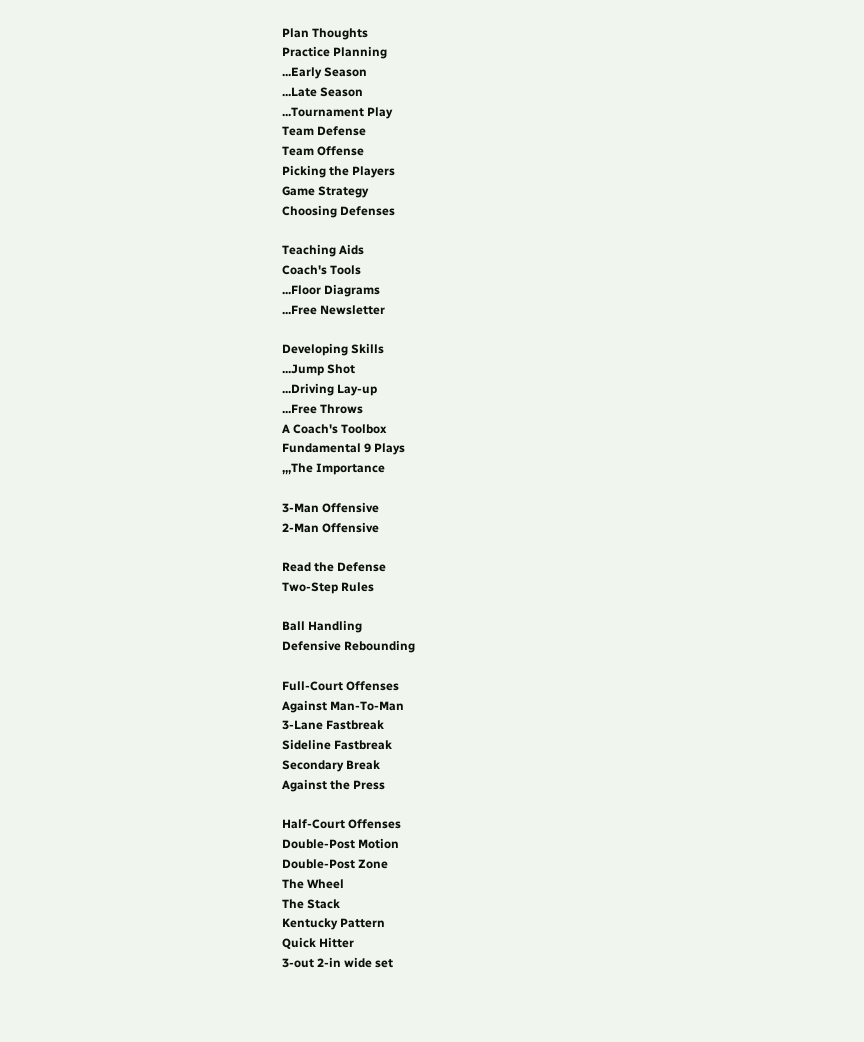Plan Thoughts
Practice Planning
...Early Season
...Late Season
...Tournament Play
Team Defense
Team Offense
Picking the Players
Game Strategy
Choosing Defenses

Teaching Aids
Coach's Tools
...Floor Diagrams
...Free Newsletter

Developing Skills
...Jump Shot
...Driving Lay-up
...Free Throws
A Coach's Toolbox
Fundamental 9 Plays
,,,The Importance

3-Man Offensive
2-Man Offensive

Read the Defense
Two-Step Rules

Ball Handling
Defensive Rebounding

Full-Court Offenses
Against Man-To-Man
3-Lane Fastbreak
Sideline Fastbreak
Secondary Break
Against the Press

Half-Court Offenses
Double-Post Motion
Double-Post Zone
The Wheel
The Stack
Kentucky Pattern
Quick Hitter
3-out 2-in wide set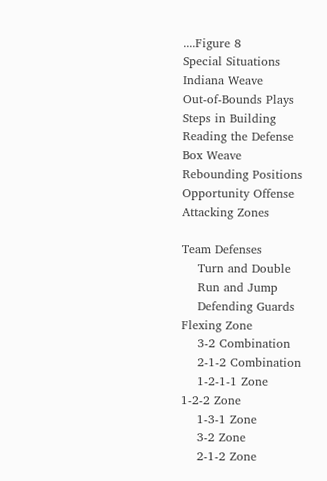....Figure 8
Special Situations
Indiana Weave
Out-of-Bounds Plays
Steps in Building
Reading the Defense
Box Weave
Rebounding Positions
Opportunity Offense
Attacking Zones

Team Defenses
    Turn and Double
    Run and Jump
    Defending Guards
Flexing Zone
    3-2 Combination
    2-1-2 Combination
    1-2-1-1 Zone
1-2-2 Zone
    1-3-1 Zone
    3-2 Zone
    2-1-2 Zone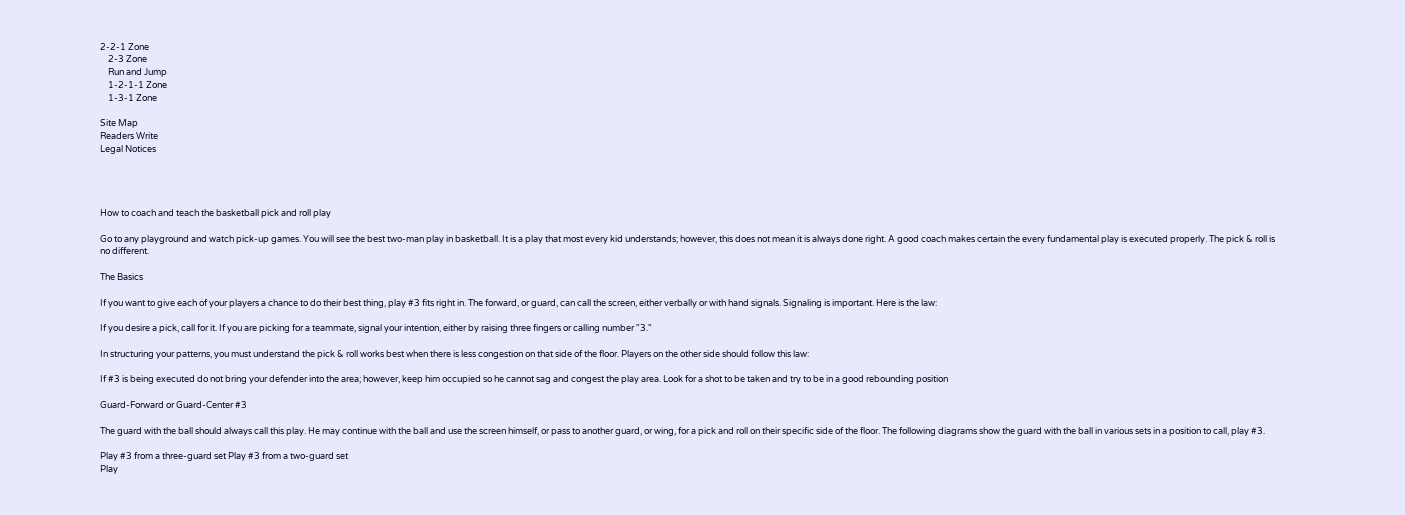2-2-1 Zone
    2-3 Zone
    Run and Jump
    1-2-1-1 Zone
    1-3-1 Zone

Site Map
Readers Write
Legal Notices




How to coach and teach the basketball pick and roll play

Go to any playground and watch pick-up games. You will see the best two-man play in basketball. It is a play that most every kid understands; however, this does not mean it is always done right. A good coach makes certain the every fundamental play is executed properly. The pick & roll is no different.

The Basics

If you want to give each of your players a chance to do their best thing, play #3 fits right in. The forward, or guard, can call the screen, either verbally or with hand signals. Signaling is important. Here is the law:

If you desire a pick, call for it. If you are picking for a teammate, signal your intention, either by raising three fingers or calling number "3."

In structuring your patterns, you must understand the pick & roll works best when there is less congestion on that side of the floor. Players on the other side should follow this law:

If #3 is being executed do not bring your defender into the area; however, keep him occupied so he cannot sag and congest the play area. Look for a shot to be taken and try to be in a good rebounding position

Guard-Forward or Guard-Center #3

The guard with the ball should always call this play. He may continue with the ball and use the screen himself, or pass to another guard, or wing, for a pick and roll on their specific side of the floor. The following diagrams show the guard with the ball in various sets in a position to call, play #3.

Play #3 from a three-guard set Play #3 from a two-guard set
Play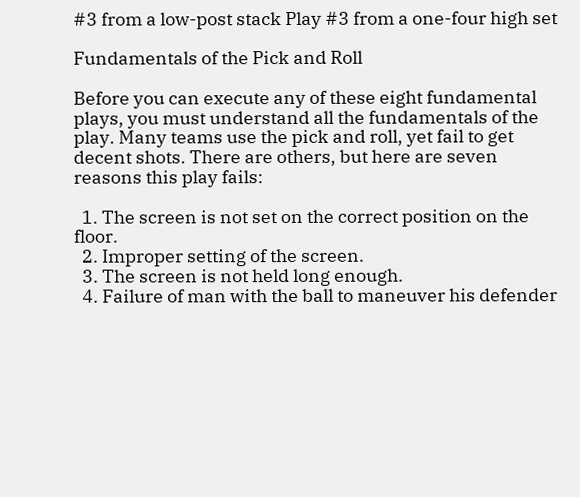#3 from a low-post stack Play #3 from a one-four high set

Fundamentals of the Pick and Roll

Before you can execute any of these eight fundamental plays, you must understand all the fundamentals of the play. Many teams use the pick and roll, yet fail to get decent shots. There are others, but here are seven reasons this play fails:

  1. The screen is not set on the correct position on the floor.
  2. Improper setting of the screen.
  3. The screen is not held long enough.
  4. Failure of man with the ball to maneuver his defender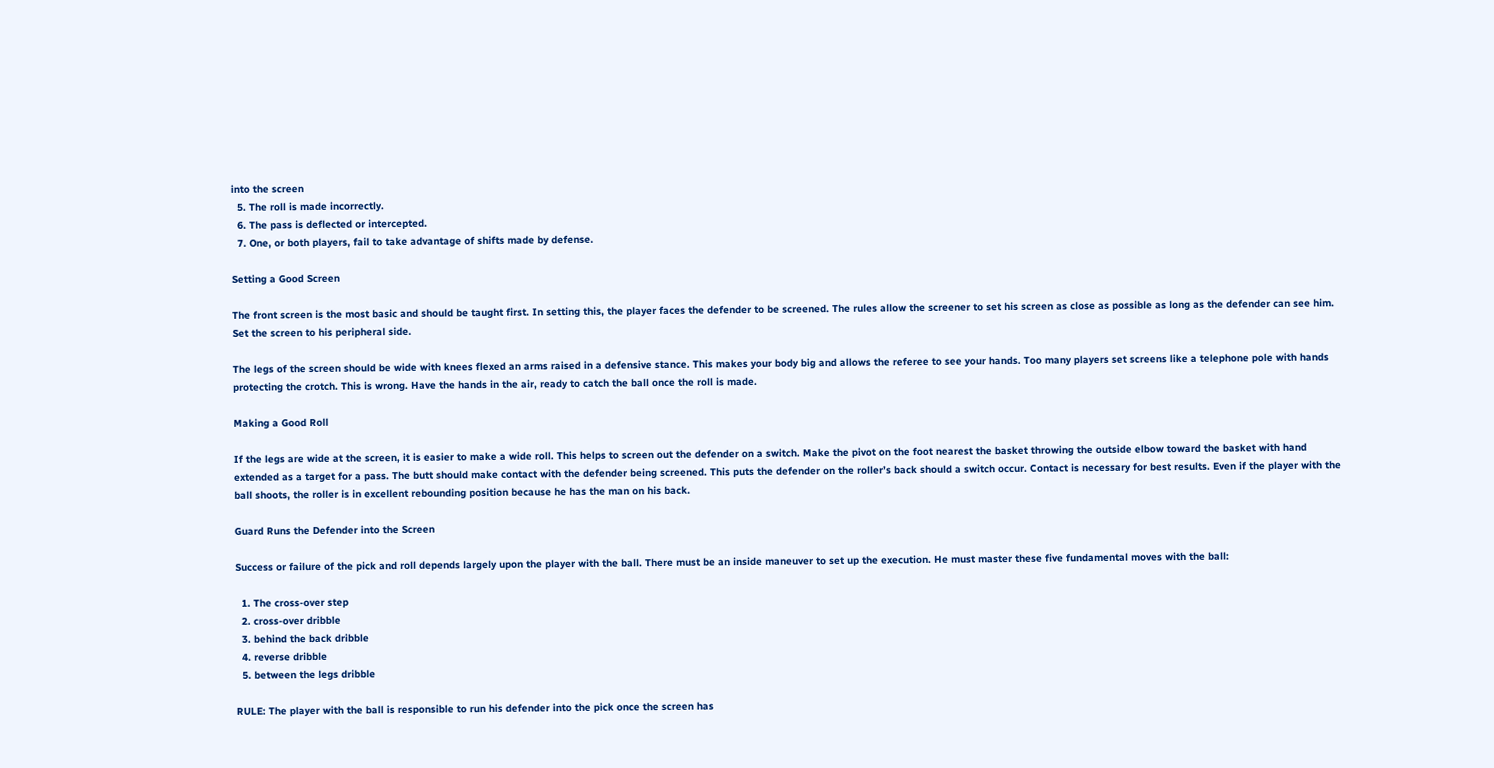into the screen
  5. The roll is made incorrectly.
  6. The pass is deflected or intercepted.
  7. One, or both players, fail to take advantage of shifts made by defense.

Setting a Good Screen

The front screen is the most basic and should be taught first. In setting this, the player faces the defender to be screened. The rules allow the screener to set his screen as close as possible as long as the defender can see him. Set the screen to his peripheral side.

The legs of the screen should be wide with knees flexed an arms raised in a defensive stance. This makes your body big and allows the referee to see your hands. Too many players set screens like a telephone pole with hands protecting the crotch. This is wrong. Have the hands in the air, ready to catch the ball once the roll is made.

Making a Good Roll

If the legs are wide at the screen, it is easier to make a wide roll. This helps to screen out the defender on a switch. Make the pivot on the foot nearest the basket throwing the outside elbow toward the basket with hand extended as a target for a pass. The butt should make contact with the defender being screened. This puts the defender on the roller’s back should a switch occur. Contact is necessary for best results. Even if the player with the ball shoots, the roller is in excellent rebounding position because he has the man on his back.

Guard Runs the Defender into the Screen

Success or failure of the pick and roll depends largely upon the player with the ball. There must be an inside maneuver to set up the execution. He must master these five fundamental moves with the ball:

  1. The cross-over step
  2. cross-over dribble
  3. behind the back dribble
  4. reverse dribble
  5. between the legs dribble

RULE: The player with the ball is responsible to run his defender into the pick once the screen has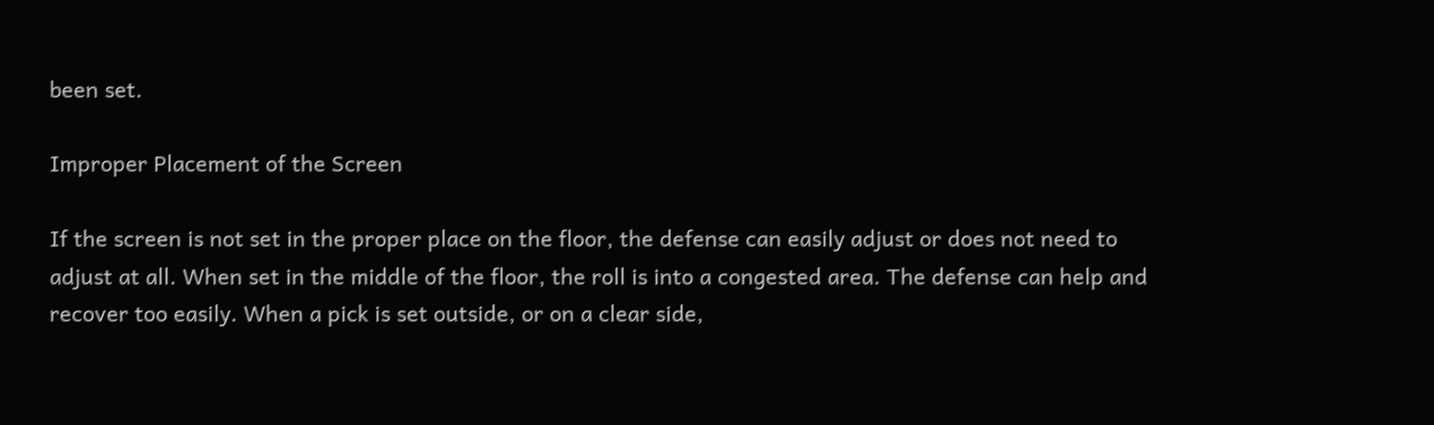been set.

Improper Placement of the Screen

If the screen is not set in the proper place on the floor, the defense can easily adjust or does not need to adjust at all. When set in the middle of the floor, the roll is into a congested area. The defense can help and recover too easily. When a pick is set outside, or on a clear side,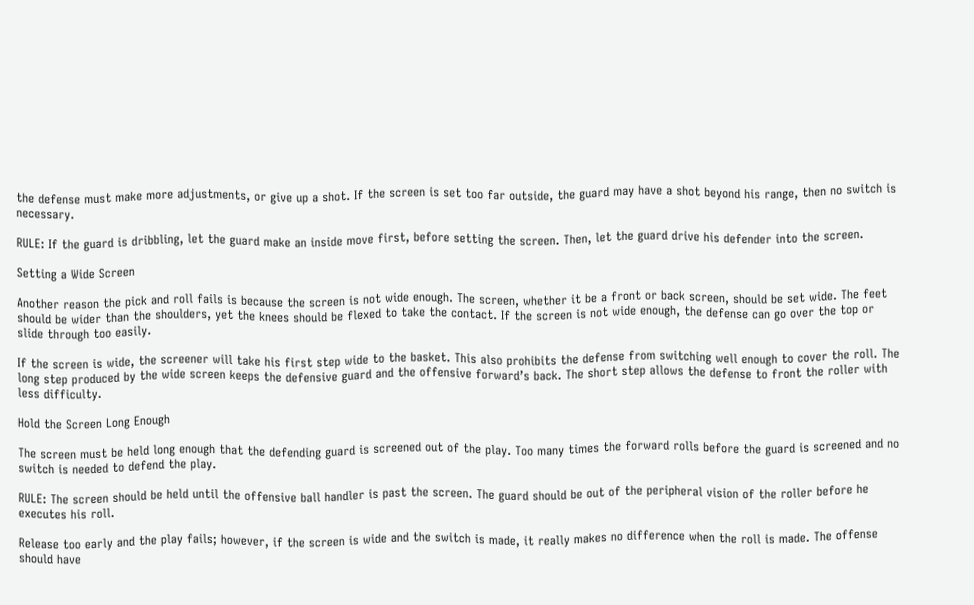the defense must make more adjustments, or give up a shot. If the screen is set too far outside, the guard may have a shot beyond his range, then no switch is necessary.

RULE: If the guard is dribbling, let the guard make an inside move first, before setting the screen. Then, let the guard drive his defender into the screen.

Setting a Wide Screen

Another reason the pick and roll fails is because the screen is not wide enough. The screen, whether it be a front or back screen, should be set wide. The feet should be wider than the shoulders, yet the knees should be flexed to take the contact. If the screen is not wide enough, the defense can go over the top or slide through too easily.

If the screen is wide, the screener will take his first step wide to the basket. This also prohibits the defense from switching well enough to cover the roll. The long step produced by the wide screen keeps the defensive guard and the offensive forward’s back. The short step allows the defense to front the roller with less difficulty.

Hold the Screen Long Enough

The screen must be held long enough that the defending guard is screened out of the play. Too many times the forward rolls before the guard is screened and no switch is needed to defend the play.

RULE: The screen should be held until the offensive ball handler is past the screen. The guard should be out of the peripheral vision of the roller before he executes his roll.

Release too early and the play fails; however, if the screen is wide and the switch is made, it really makes no difference when the roll is made. The offense should have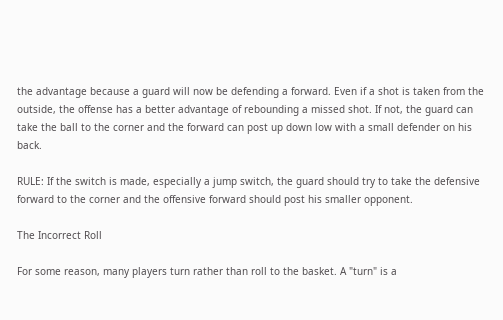the advantage because a guard will now be defending a forward. Even if a shot is taken from the outside, the offense has a better advantage of rebounding a missed shot. If not, the guard can take the ball to the corner and the forward can post up down low with a small defender on his back.

RULE: If the switch is made, especially a jump switch, the guard should try to take the defensive forward to the corner and the offensive forward should post his smaller opponent.

The Incorrect Roll

For some reason, many players turn rather than roll to the basket. A "turn" is a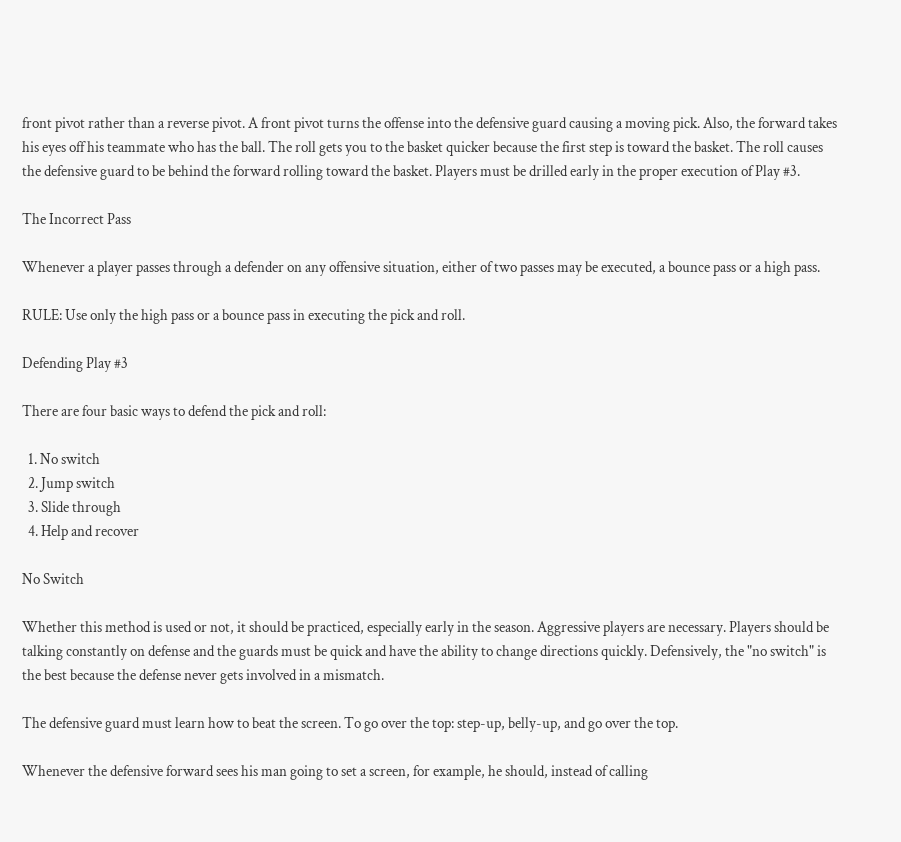front pivot rather than a reverse pivot. A front pivot turns the offense into the defensive guard causing a moving pick. Also, the forward takes his eyes off his teammate who has the ball. The roll gets you to the basket quicker because the first step is toward the basket. The roll causes the defensive guard to be behind the forward rolling toward the basket. Players must be drilled early in the proper execution of Play #3.

The Incorrect Pass

Whenever a player passes through a defender on any offensive situation, either of two passes may be executed, a bounce pass or a high pass.

RULE: Use only the high pass or a bounce pass in executing the pick and roll.

Defending Play #3

There are four basic ways to defend the pick and roll:

  1. No switch
  2. Jump switch
  3. Slide through
  4. Help and recover

No Switch

Whether this method is used or not, it should be practiced, especially early in the season. Aggressive players are necessary. Players should be talking constantly on defense and the guards must be quick and have the ability to change directions quickly. Defensively, the "no switch" is the best because the defense never gets involved in a mismatch.

The defensive guard must learn how to beat the screen. To go over the top: step-up, belly-up, and go over the top.

Whenever the defensive forward sees his man going to set a screen, for example, he should, instead of calling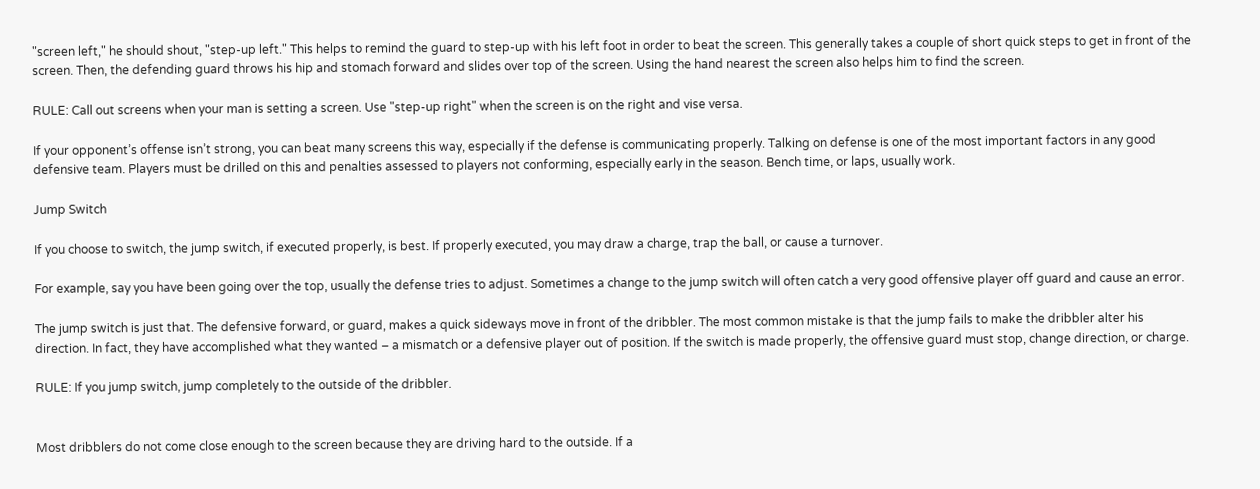"screen left," he should shout, "step-up left." This helps to remind the guard to step-up with his left foot in order to beat the screen. This generally takes a couple of short quick steps to get in front of the screen. Then, the defending guard throws his hip and stomach forward and slides over top of the screen. Using the hand nearest the screen also helps him to find the screen.

RULE: Call out screens when your man is setting a screen. Use "step-up right" when the screen is on the right and vise versa.

If your opponent’s offense isn’t strong, you can beat many screens this way, especially if the defense is communicating properly. Talking on defense is one of the most important factors in any good defensive team. Players must be drilled on this and penalties assessed to players not conforming, especially early in the season. Bench time, or laps, usually work.

Jump Switch

If you choose to switch, the jump switch, if executed properly, is best. If properly executed, you may draw a charge, trap the ball, or cause a turnover.

For example, say you have been going over the top, usually the defense tries to adjust. Sometimes a change to the jump switch will often catch a very good offensive player off guard and cause an error.

The jump switch is just that. The defensive forward, or guard, makes a quick sideways move in front of the dribbler. The most common mistake is that the jump fails to make the dribbler alter his direction. In fact, they have accomplished what they wanted – a mismatch or a defensive player out of position. If the switch is made properly, the offensive guard must stop, change direction, or charge.

RULE: If you jump switch, jump completely to the outside of the dribbler.


Most dribblers do not come close enough to the screen because they are driving hard to the outside. If a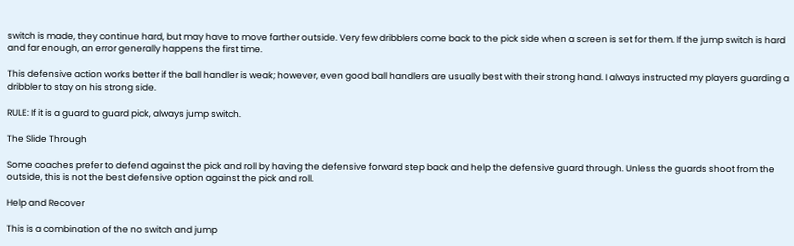switch is made, they continue hard, but may have to move farther outside. Very few dribblers come back to the pick side when a screen is set for them. If the jump switch is hard and far enough, an error generally happens the first time.

This defensive action works better if the ball handler is weak; however, even good ball handlers are usually best with their strong hand. I always instructed my players guarding a dribbler to stay on his strong side.

RULE: If it is a guard to guard pick, always jump switch.

The Slide Through

Some coaches prefer to defend against the pick and roll by having the defensive forward step back and help the defensive guard through. Unless the guards shoot from the outside, this is not the best defensive option against the pick and roll.

Help and Recover

This is a combination of the no switch and jump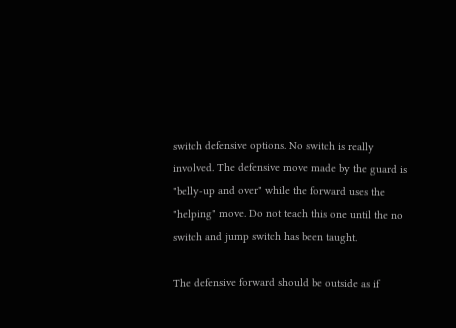switch defensive options. No switch is really involved. The defensive move made by the guard is "belly-up and over" while the forward uses the "helping" move. Do not teach this one until the no switch and jump switch has been taught.

The defensive forward should be outside as if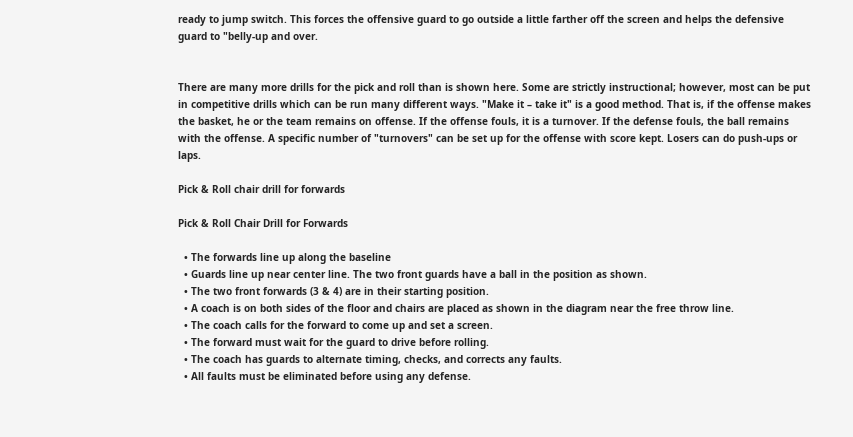ready to jump switch. This forces the offensive guard to go outside a little farther off the screen and helps the defensive guard to "belly-up and over.


There are many more drills for the pick and roll than is shown here. Some are strictly instructional; however, most can be put in competitive drills which can be run many different ways. "Make it – take it" is a good method. That is, if the offense makes the basket, he or the team remains on offense. If the offense fouls, it is a turnover. If the defense fouls, the ball remains with the offense. A specific number of "turnovers" can be set up for the offense with score kept. Losers can do push-ups or laps.

Pick & Roll chair drill for forwards

Pick & Roll Chair Drill for Forwards

  • The forwards line up along the baseline
  • Guards line up near center line. The two front guards have a ball in the position as shown.
  • The two front forwards (3 & 4) are in their starting position.
  • A coach is on both sides of the floor and chairs are placed as shown in the diagram near the free throw line.
  • The coach calls for the forward to come up and set a screen.
  • The forward must wait for the guard to drive before rolling.
  • The coach has guards to alternate timing, checks, and corrects any faults.
  • All faults must be eliminated before using any defense.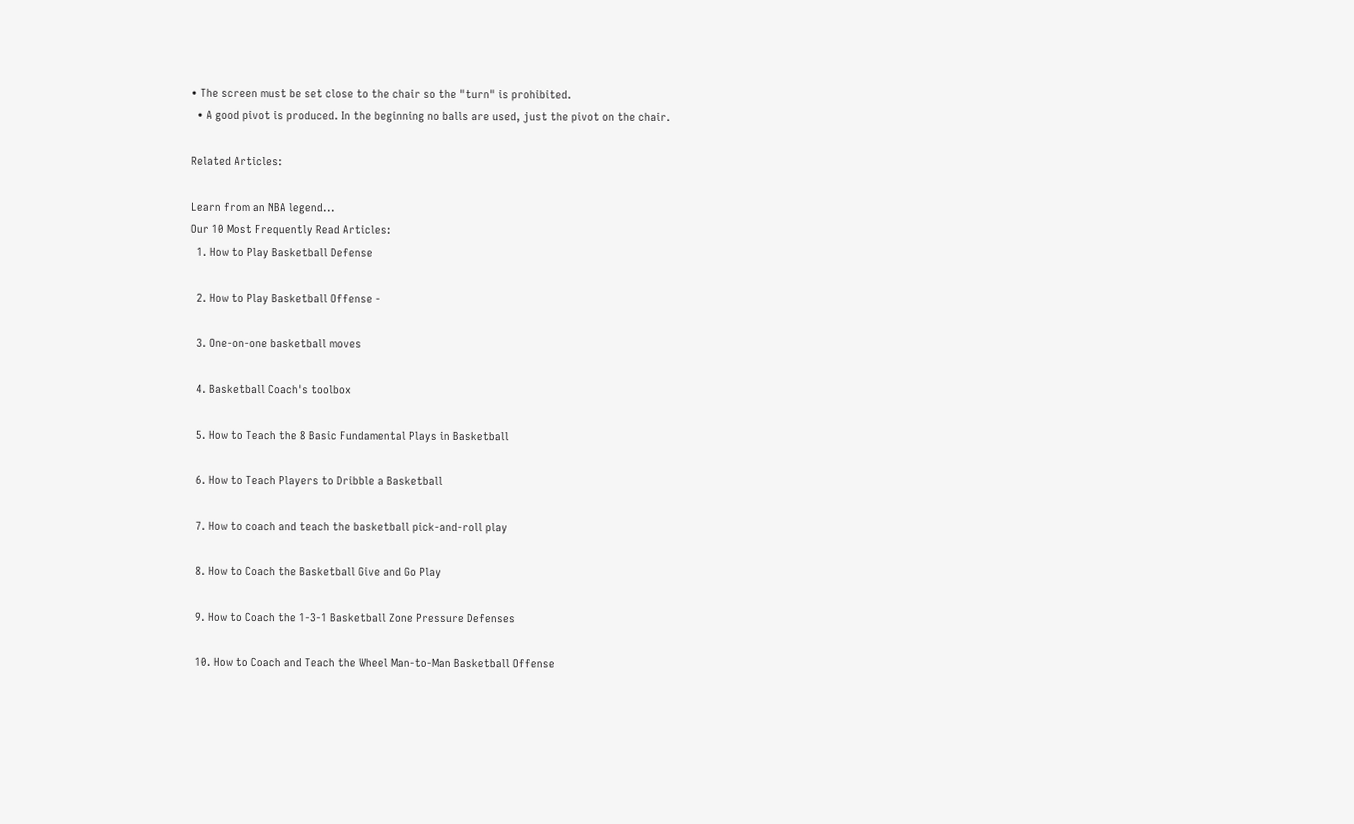• The screen must be set close to the chair so the "turn" is prohibited.
  • A good pivot is produced. In the beginning no balls are used, just the pivot on the chair.

Related Articles:

Learn from an NBA legend...
Our 10 Most Frequently Read Articles:
  1. How to Play Basketball Defense

  2. How to Play Basketball Offense -

  3. One-on-one basketball moves

  4. Basketball Coach's toolbox

  5. How to Teach the 8 Basic Fundamental Plays in Basketball

  6. How to Teach Players to Dribble a Basketball

  7. How to coach and teach the basketball pick-and-roll play

  8. How to Coach the Basketball Give and Go Play

  9. How to Coach the 1-3-1 Basketball Zone Pressure Defenses

  10. How to Coach and Teach the Wheel Man-to-Man Basketball Offense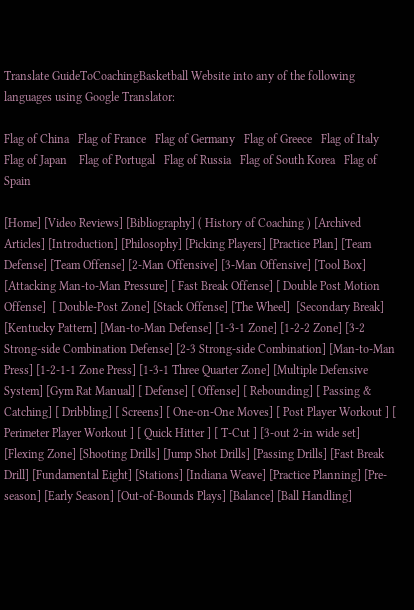Translate GuideToCoachingBasketball Website into any of the following languages using Google Translator:

Flag of China   Flag of France   Flag of Germany   Flag of Greece   Flag of Italy   Flag of Japan    Flag of Portugal   Flag of Russia   Flag of South Korea   Flag of Spain

[Home] [Video Reviews] [Bibliography] ( History of Coaching ) [Archived Articles] [Introduction] [Philosophy] [Picking Players] [Practice Plan] [Team Defense] [Team Offense] [2-Man Offensive] [3-Man Offensive] [Tool Box] [Attacking Man-to-Man Pressure] [ Fast Break Offense] [ Double Post Motion Offense]  [ Double-Post Zone] [Stack Offense] [The Wheel]  [Secondary Break] [Kentucky Pattern] [Man-to-Man Defense] [1-3-1 Zone] [1-2-2 Zone] [3-2 Strong-side Combination Defense] [2-3 Strong-side Combination] [Man-to-Man Press] [1-2-1-1 Zone Press] [1-3-1 Three Quarter Zone] [Multiple Defensive System] [Gym Rat Manual] [ Defense] [ Offense] [ Rebounding] [ Passing & Catching] [ Dribbling] [ Screens] [ One-on-One Moves] [ Post Player Workout ] [ Perimeter Player Workout ] [ Quick Hitter ] [ T-Cut ] [3-out 2-in wide set] [Flexing Zone] [Shooting Drills] [Jump Shot Drills] [Passing Drills] [Fast Break Drill] [Fundamental Eight] [Stations] [Indiana Weave] [Practice Planning] [Pre-season] [Early Season] [Out-of-Bounds Plays] [Balance] [Ball Handling]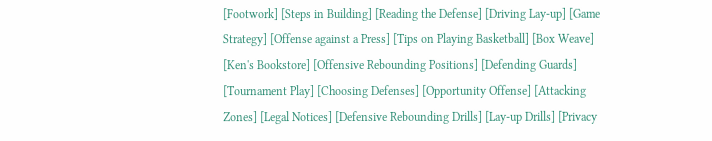[Footwork] [Steps in Building] [Reading the Defense] [Driving Lay-up] [Game Strategy] [Offense against a Press] [Tips on Playing Basketball] [Box Weave] [Ken's Bookstore] [Offensive Rebounding Positions] [Defending Guards] [Tournament Play] [Choosing Defenses] [Opportunity Offense] [Attacking Zones] [Legal Notices] [Defensive Rebounding Drills] [Lay-up Drills] [Privacy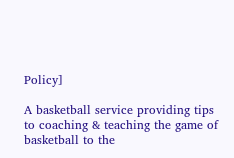Policy]

A basketball service providing tips to coaching & teaching the game of basketball to the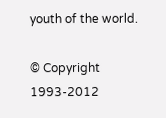youth of the world.

© Copyright 1993-2012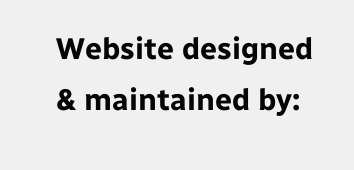Website designed & maintained by: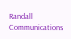Randall Communications